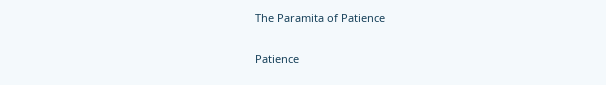The Paramita of Patience

Patience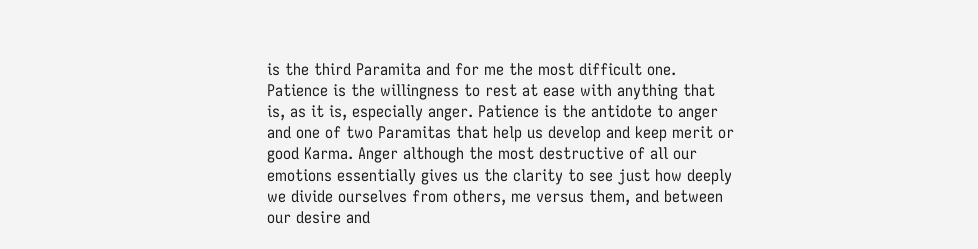is the third Paramita and for me the most difficult one. Patience is the willingness to rest at ease with anything that is, as it is, especially anger. Patience is the antidote to anger and one of two Paramitas that help us develop and keep merit or good Karma. Anger although the most destructive of all our emotions essentially gives us the clarity to see just how deeply we divide ourselves from others, me versus them, and between our desire and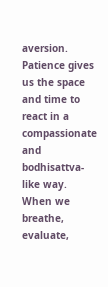aversion. Patience gives us the space and time to react in a compassionate and bodhisattva-like way. When we breathe, evaluate,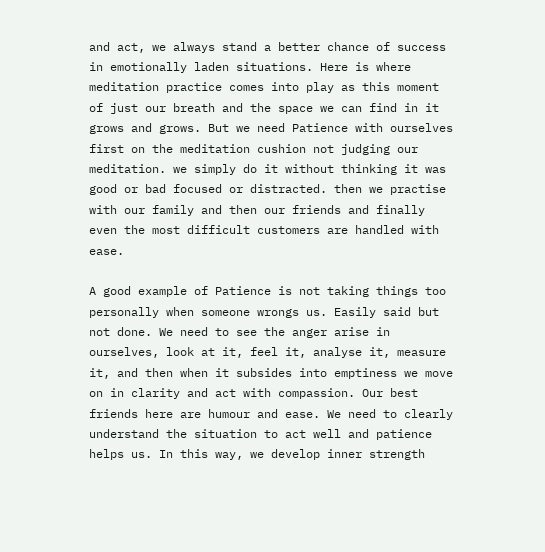and act, we always stand a better chance of success in emotionally laden situations. Here is where meditation practice comes into play as this moment of just our breath and the space we can find in it grows and grows. But we need Patience with ourselves first on the meditation cushion not judging our meditation. we simply do it without thinking it was good or bad focused or distracted. then we practise with our family and then our friends and finally even the most difficult customers are handled with ease.

A good example of Patience is not taking things too personally when someone wrongs us. Easily said but not done. We need to see the anger arise in ourselves, look at it, feel it, analyse it, measure it, and then when it subsides into emptiness we move on in clarity and act with compassion. Our best friends here are humour and ease. We need to clearly understand the situation to act well and patience helps us. In this way, we develop inner strength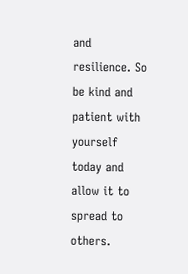and resilience. So be kind and patient with yourself today and allow it to spread to others.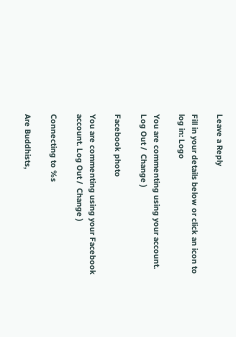Leave a Reply

Fill in your details below or click an icon to log in: Logo

You are commenting using your account. Log Out /  Change )

Facebook photo

You are commenting using your Facebook account. Log Out /  Change )

Connecting to %s

Are Buddhists,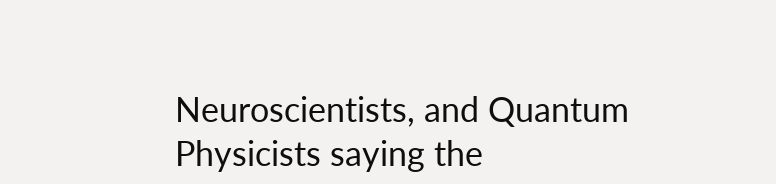Neuroscientists, and Quantum Physicists saying the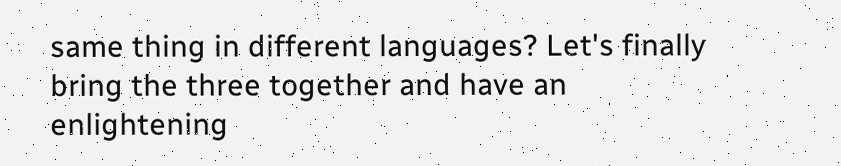same thing in different languages? Let's finally bring the three together and have an enlightening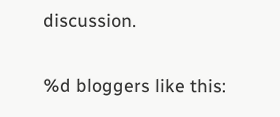discussion.

%d bloggers like this: